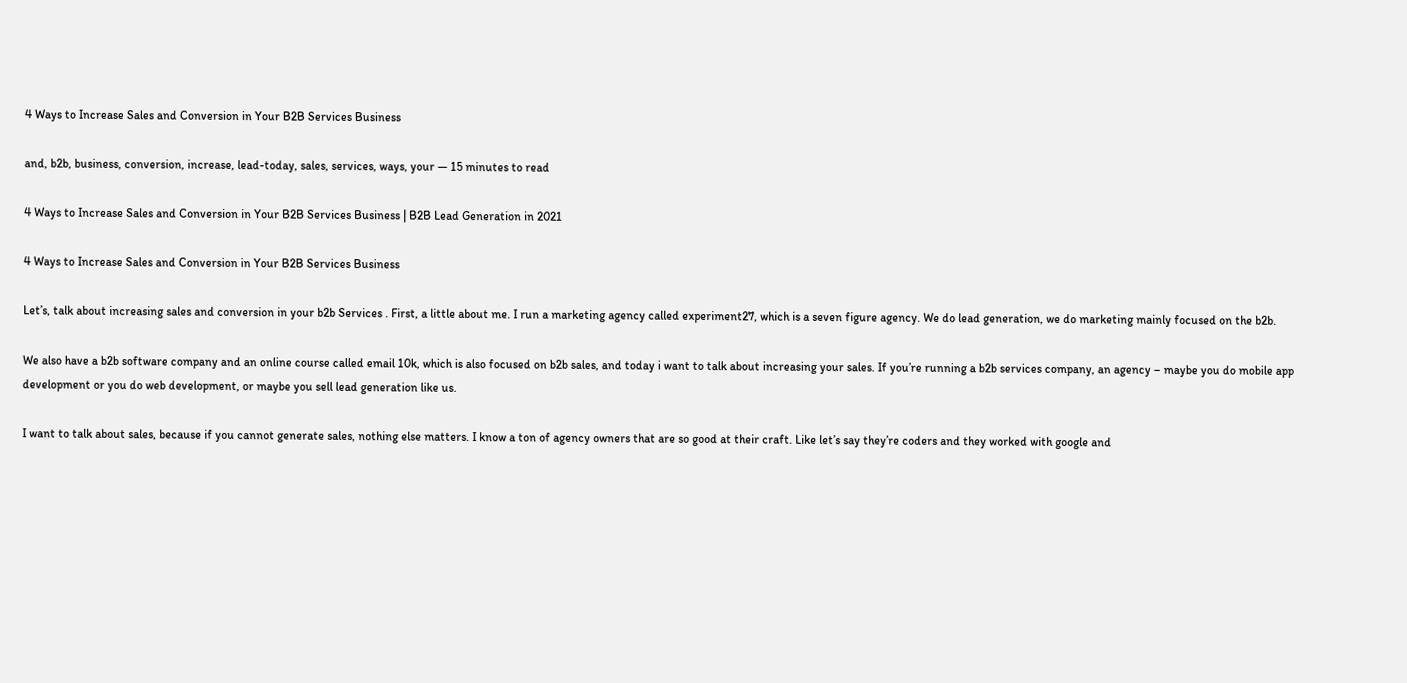4 Ways to Increase Sales and Conversion in Your B2B Services Business

and, b2b, business, conversion, increase, lead-today, sales, services, ways, your — 15 minutes to read

4 Ways to Increase Sales and Conversion in Your B2B Services Business | B2B Lead Generation in 2021

4 Ways to Increase Sales and Conversion in Your B2B Services Business

Let’s, talk about increasing sales and conversion in your b2b Services . First, a little about me. I run a marketing agency called experiment27, which is a seven figure agency. We do lead generation, we do marketing mainly focused on the b2b.

We also have a b2b software company and an online course called email 10k, which is also focused on b2b sales, and today i want to talk about increasing your sales. If you’re running a b2b services company, an agency – maybe you do mobile app development or you do web development, or maybe you sell lead generation like us.

I want to talk about sales, because if you cannot generate sales, nothing else matters. I know a ton of agency owners that are so good at their craft. Like let’s say they’re coders and they worked with google and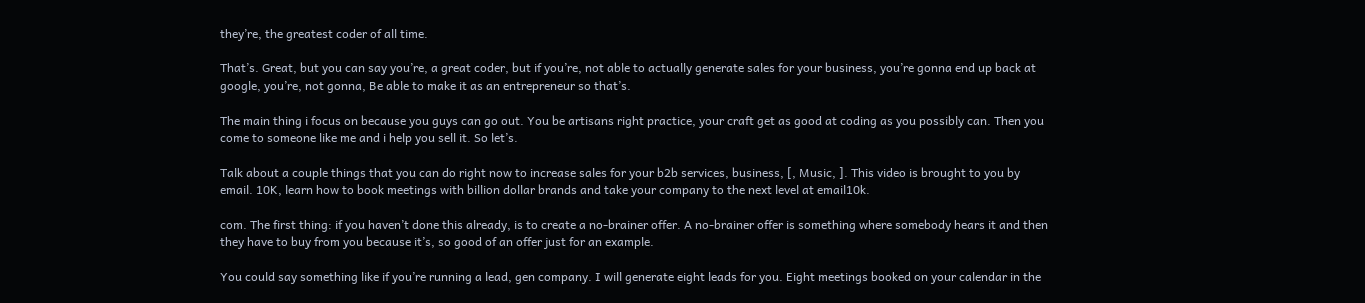they’re, the greatest coder of all time.

That’s. Great, but you can say you’re, a great coder, but if you’re, not able to actually generate sales for your business, you’re gonna end up back at google, you’re, not gonna, Be able to make it as an entrepreneur so that’s.

The main thing i focus on because you guys can go out. You be artisans right practice, your craft get as good at coding as you possibly can. Then you come to someone like me and i help you sell it. So let’s.

Talk about a couple things that you can do right now to increase sales for your b2b services, business, [, Music, ]. This video is brought to you by email. 10K, learn how to book meetings with billion dollar brands and take your company to the next level at email10k.

com. The first thing: if you haven’t done this already, is to create a no-brainer offer. A no-brainer offer is something where somebody hears it and then they have to buy from you because it’s, so good of an offer just for an example.

You could say something like if you’re running a lead, gen company. I will generate eight leads for you. Eight meetings booked on your calendar in the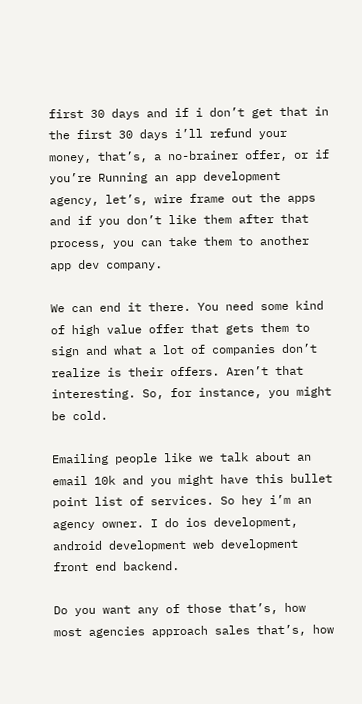first 30 days and if i don’t get that in the first 30 days i’ll refund your money, that’s, a no-brainer offer, or if you’re Running an app development agency, let’s, wire frame out the apps and if you don’t like them after that process, you can take them to another app dev company.

We can end it there. You need some kind of high value offer that gets them to sign and what a lot of companies don’t realize is their offers. Aren’t that interesting. So, for instance, you might be cold.

Emailing people like we talk about an email 10k and you might have this bullet point list of services. So hey i’m an agency owner. I do ios development, android development web development front end backend.

Do you want any of those that’s, how most agencies approach sales that’s, how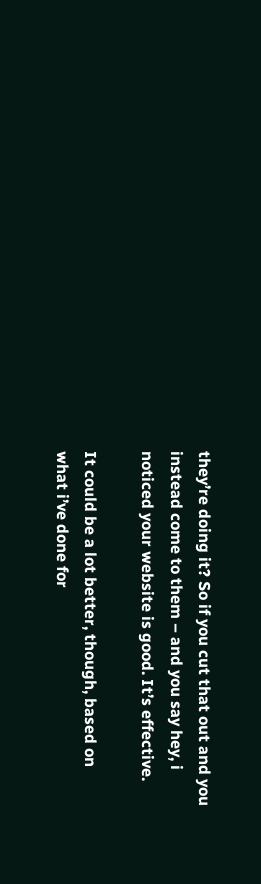they’re doing it? So if you cut that out and you instead come to them – and you say hey, i noticed your website is good. It’s effective.

It could be a lot better, though, based on what i’ve done for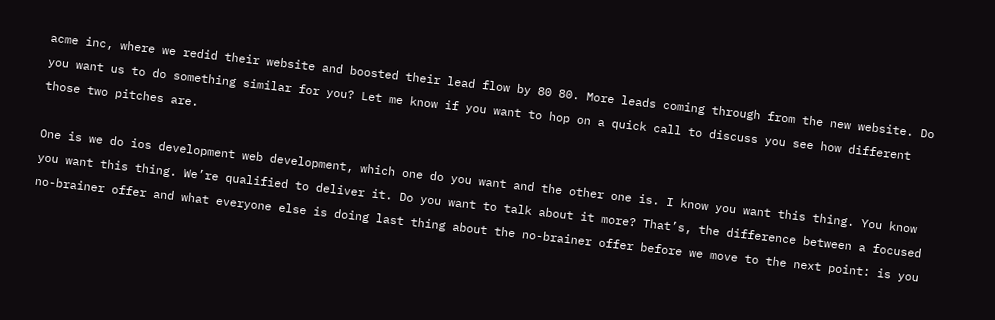acme inc, where we redid their website and boosted their lead flow by 80 80. More leads coming through from the new website. Do you want us to do something similar for you? Let me know if you want to hop on a quick call to discuss you see how different those two pitches are.

One is we do ios development web development, which one do you want and the other one is. I know you want this thing. You know you want this thing. We’re qualified to deliver it. Do you want to talk about it more? That’s, the difference between a focused no-brainer offer and what everyone else is doing last thing about the no-brainer offer before we move to the next point: is you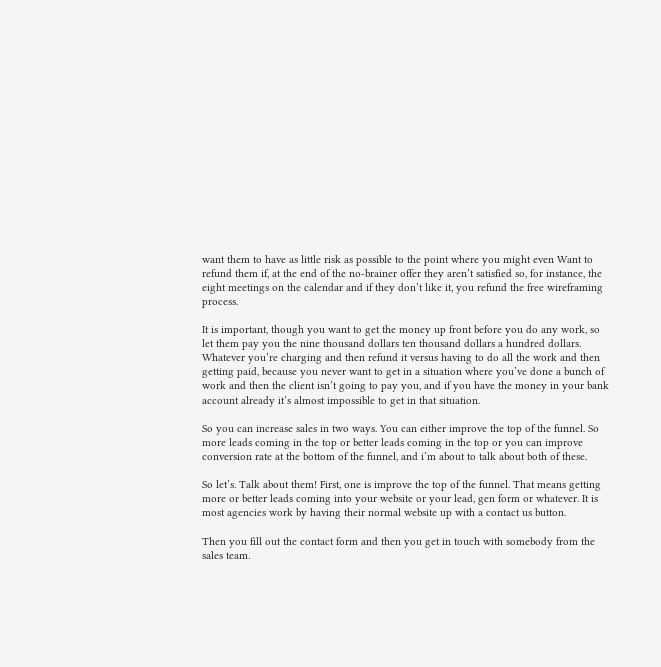want them to have as little risk as possible to the point where you might even Want to refund them if, at the end of the no-brainer offer they aren’t satisfied so, for instance, the eight meetings on the calendar and if they don’t like it, you refund the free wireframing process.

It is important, though you want to get the money up front before you do any work, so let them pay you the nine thousand dollars ten thousand dollars a hundred dollars. Whatever you’re charging and then refund it versus having to do all the work and then getting paid, because you never want to get in a situation where you’ve done a bunch of work and then the client isn’t going to pay you, and if you have the money in your bank account already it’s almost impossible to get in that situation.

So you can increase sales in two ways. You can either improve the top of the funnel. So more leads coming in the top or better leads coming in the top or you can improve conversion rate at the bottom of the funnel, and i’m about to talk about both of these.

So let’s. Talk about them! First, one is improve the top of the funnel. That means getting more or better leads coming into your website or your lead, gen form or whatever. It is most agencies work by having their normal website up with a contact us button.

Then you fill out the contact form and then you get in touch with somebody from the sales team.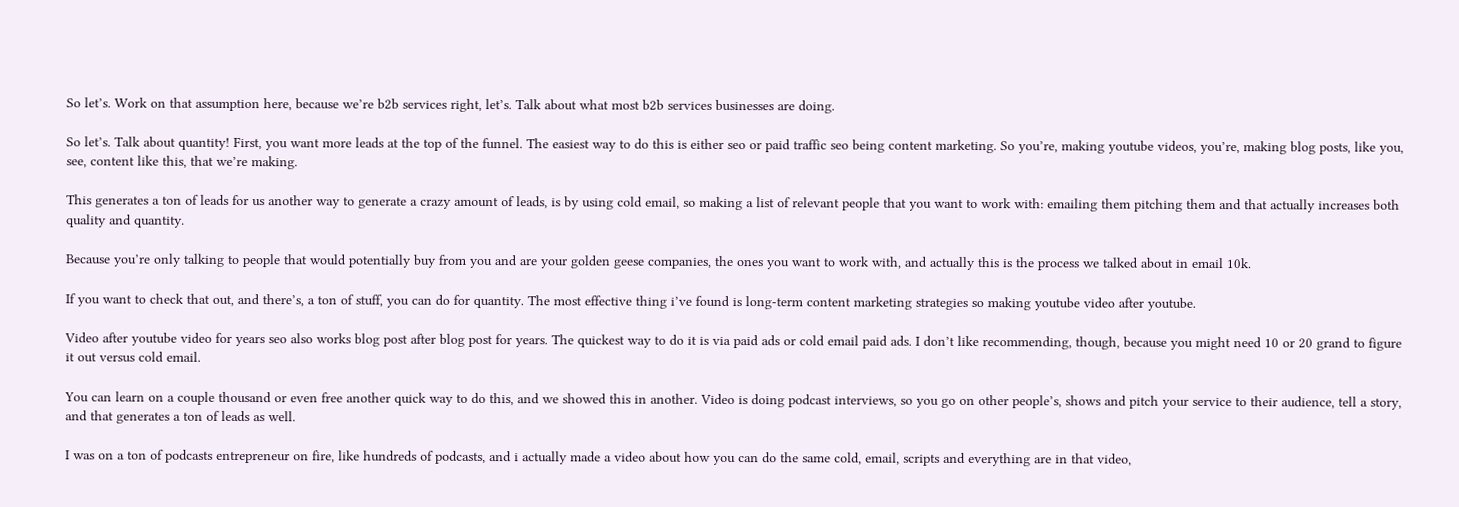So let’s. Work on that assumption here, because we’re b2b services right, let’s. Talk about what most b2b services businesses are doing.

So let’s. Talk about quantity! First, you want more leads at the top of the funnel. The easiest way to do this is either seo or paid traffic seo being content marketing. So you’re, making youtube videos, you’re, making blog posts, like you, see, content like this, that we’re making.

This generates a ton of leads for us another way to generate a crazy amount of leads, is by using cold email, so making a list of relevant people that you want to work with: emailing them pitching them and that actually increases both quality and quantity.

Because you’re only talking to people that would potentially buy from you and are your golden geese companies, the ones you want to work with, and actually this is the process we talked about in email 10k.

If you want to check that out, and there’s, a ton of stuff, you can do for quantity. The most effective thing i’ve found is long-term content marketing strategies so making youtube video after youtube.

Video after youtube video for years seo also works blog post after blog post for years. The quickest way to do it is via paid ads or cold email paid ads. I don’t like recommending, though, because you might need 10 or 20 grand to figure it out versus cold email.

You can learn on a couple thousand or even free another quick way to do this, and we showed this in another. Video is doing podcast interviews, so you go on other people’s, shows and pitch your service to their audience, tell a story, and that generates a ton of leads as well.

I was on a ton of podcasts entrepreneur on fire, like hundreds of podcasts, and i actually made a video about how you can do the same cold, email, scripts and everything are in that video,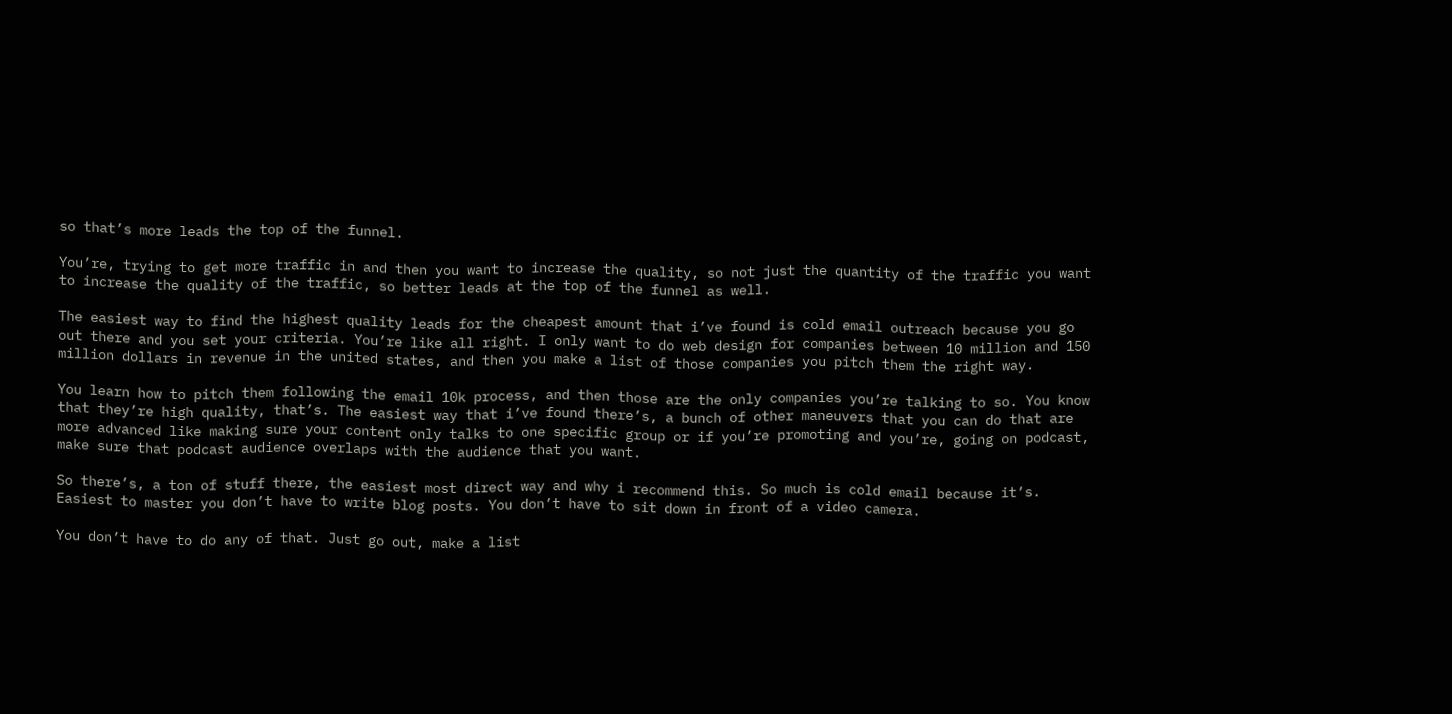so that’s more leads the top of the funnel.

You’re, trying to get more traffic in and then you want to increase the quality, so not just the quantity of the traffic you want to increase the quality of the traffic, so better leads at the top of the funnel as well.

The easiest way to find the highest quality leads for the cheapest amount that i’ve found is cold email outreach because you go out there and you set your criteria. You’re like all right. I only want to do web design for companies between 10 million and 150 million dollars in revenue in the united states, and then you make a list of those companies you pitch them the right way.

You learn how to pitch them following the email 10k process, and then those are the only companies you’re talking to so. You know that they’re high quality, that’s. The easiest way that i’ve found there’s, a bunch of other maneuvers that you can do that are more advanced like making sure your content only talks to one specific group or if you’re promoting and you’re, going on podcast, make sure that podcast audience overlaps with the audience that you want.

So there’s, a ton of stuff there, the easiest most direct way and why i recommend this. So much is cold email because it’s. Easiest to master you don’t have to write blog posts. You don’t have to sit down in front of a video camera.

You don’t have to do any of that. Just go out, make a list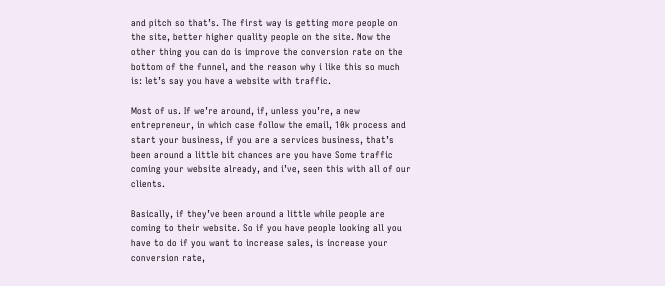and pitch so that’s. The first way is getting more people on the site, better higher quality people on the site. Now the other thing you can do is improve the conversion rate on the bottom of the funnel, and the reason why i like this so much is: let’s say you have a website with traffic.

Most of us. If we’re around, if, unless you’re, a new entrepreneur, in which case follow the email, 10k process and start your business, if you are a services business, that’s been around a little bit chances are you have Some traffic coming your website already, and i’ve, seen this with all of our clients.

Basically, if they’ve been around a little while people are coming to their website. So if you have people looking all you have to do if you want to increase sales, is increase your conversion rate,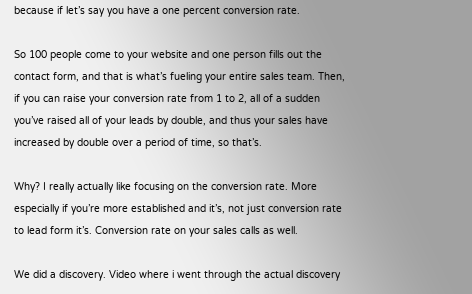because if let’s say you have a one percent conversion rate.

So 100 people come to your website and one person fills out the contact form, and that is what’s fueling your entire sales team. Then, if you can raise your conversion rate from 1 to 2, all of a sudden you’ve raised all of your leads by double, and thus your sales have increased by double over a period of time, so that’s.

Why? I really actually like focusing on the conversion rate. More especially if you’re more established and it’s, not just conversion rate to lead form it’s. Conversion rate on your sales calls as well.

We did a discovery. Video where i went through the actual discovery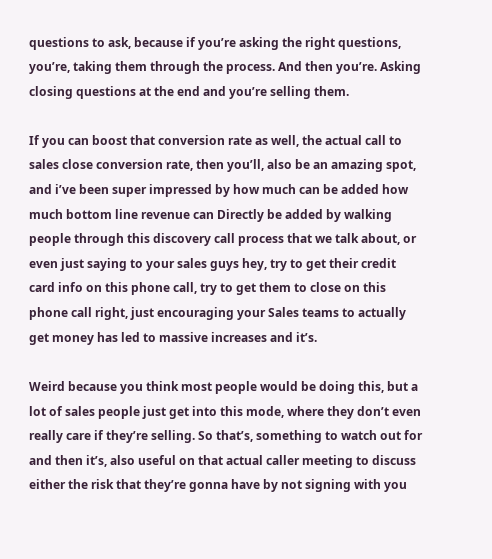questions to ask, because if you’re asking the right questions, you’re, taking them through the process. And then you’re. Asking closing questions at the end and you’re selling them.

If you can boost that conversion rate as well, the actual call to sales close conversion rate, then you’ll, also be an amazing spot, and i’ve been super impressed by how much can be added how much bottom line revenue can Directly be added by walking people through this discovery call process that we talk about, or even just saying to your sales guys hey, try to get their credit card info on this phone call, try to get them to close on this phone call right, just encouraging your Sales teams to actually get money has led to massive increases and it’s.

Weird because you think most people would be doing this, but a lot of sales people just get into this mode, where they don’t even really care if they’re selling. So that’s, something to watch out for and then it’s, also useful on that actual caller meeting to discuss either the risk that they’re gonna have by not signing with you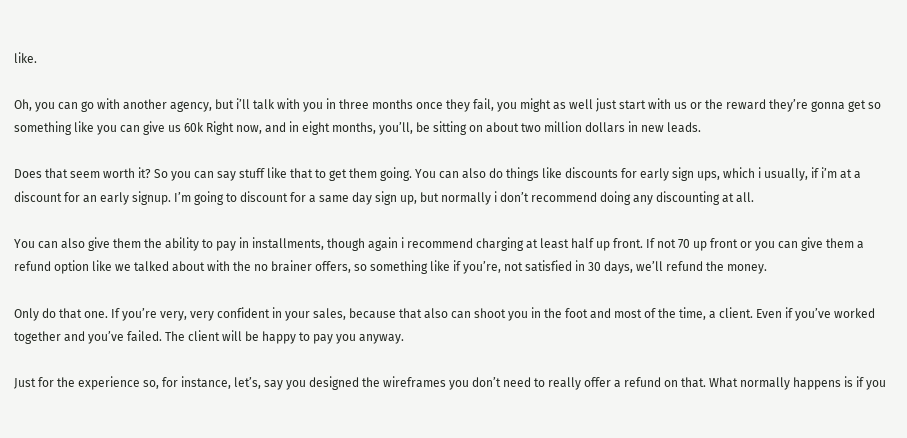like.

Oh, you can go with another agency, but i’ll talk with you in three months once they fail, you might as well just start with us or the reward they’re gonna get so something like you can give us 60k Right now, and in eight months, you’ll, be sitting on about two million dollars in new leads.

Does that seem worth it? So you can say stuff like that to get them going. You can also do things like discounts for early sign ups, which i usually, if i’m at a discount for an early signup. I’m going to discount for a same day sign up, but normally i don’t recommend doing any discounting at all.

You can also give them the ability to pay in installments, though again i recommend charging at least half up front. If not 70 up front or you can give them a refund option like we talked about with the no brainer offers, so something like if you’re, not satisfied in 30 days, we’ll refund the money.

Only do that one. If you’re very, very confident in your sales, because that also can shoot you in the foot and most of the time, a client. Even if you’ve worked together and you’ve failed. The client will be happy to pay you anyway.

Just for the experience so, for instance, let’s, say you designed the wireframes you don’t need to really offer a refund on that. What normally happens is if you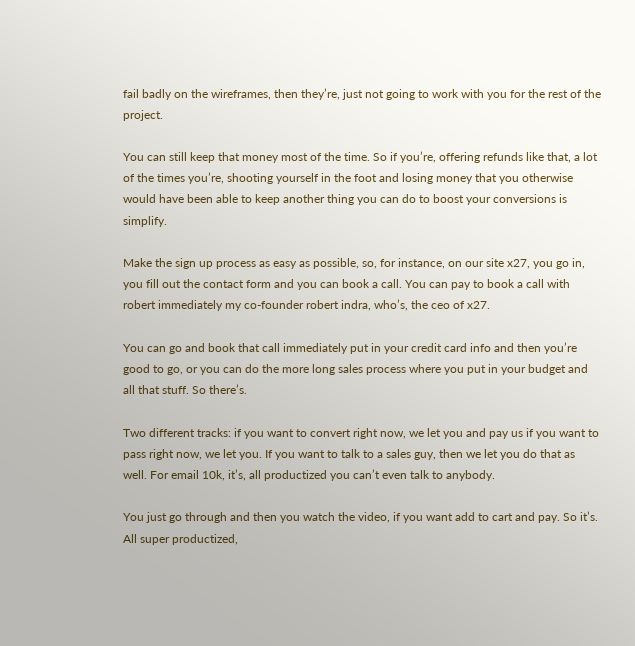fail badly on the wireframes, then they’re, just not going to work with you for the rest of the project.

You can still keep that money most of the time. So if you’re, offering refunds like that, a lot of the times you’re, shooting yourself in the foot and losing money that you otherwise would have been able to keep another thing you can do to boost your conversions is simplify.

Make the sign up process as easy as possible, so, for instance, on our site x27, you go in, you fill out the contact form and you can book a call. You can pay to book a call with robert immediately my co-founder robert indra, who’s, the ceo of x27.

You can go and book that call immediately put in your credit card info and then you’re good to go, or you can do the more long sales process where you put in your budget and all that stuff. So there’s.

Two different tracks: if you want to convert right now, we let you and pay us if you want to pass right now, we let you. If you want to talk to a sales guy, then we let you do that as well. For email 10k, it’s, all productized you can’t even talk to anybody.

You just go through and then you watch the video, if you want add to cart and pay. So it’s. All super productized,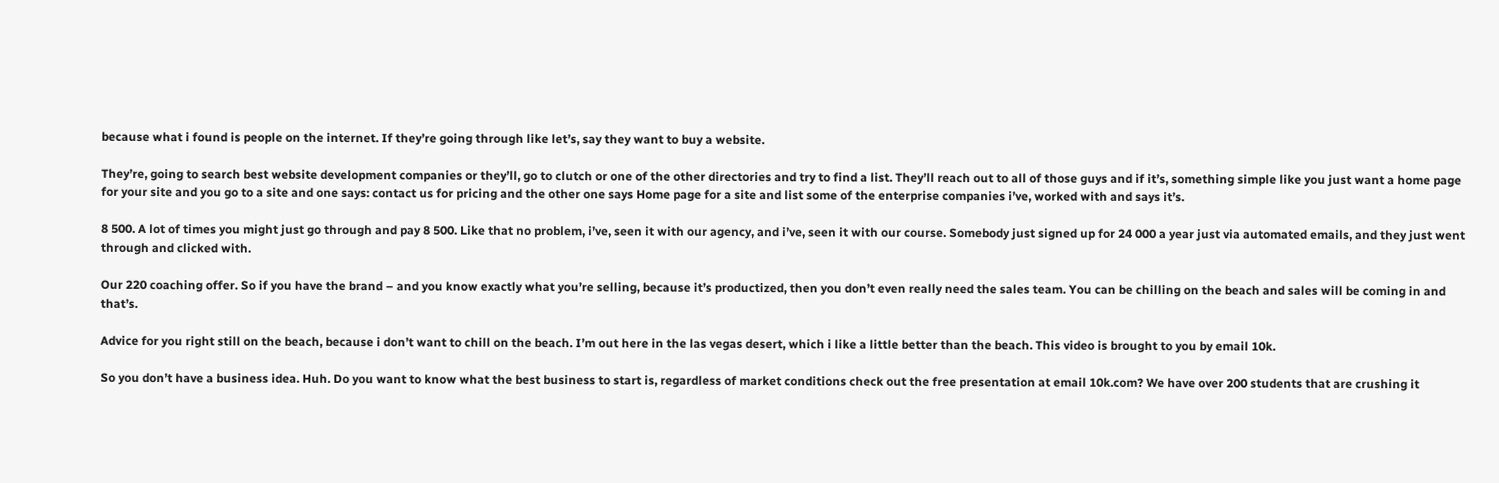because what i found is people on the internet. If they’re going through like let’s, say they want to buy a website.

They’re, going to search best website development companies or they’ll, go to clutch or one of the other directories and try to find a list. They’ll reach out to all of those guys and if it’s, something simple like you just want a home page for your site and you go to a site and one says: contact us for pricing and the other one says Home page for a site and list some of the enterprise companies i’ve, worked with and says it’s.

8 500. A lot of times you might just go through and pay 8 500. Like that no problem, i’ve, seen it with our agency, and i’ve, seen it with our course. Somebody just signed up for 24 000 a year just via automated emails, and they just went through and clicked with.

Our 220 coaching offer. So if you have the brand – and you know exactly what you’re selling, because it’s productized, then you don’t even really need the sales team. You can be chilling on the beach and sales will be coming in and that’s.

Advice for you right still on the beach, because i don’t want to chill on the beach. I’m out here in the las vegas desert, which i like a little better than the beach. This video is brought to you by email 10k.

So you don’t have a business idea. Huh. Do you want to know what the best business to start is, regardless of market conditions check out the free presentation at email 10k.com? We have over 200 students that are crushing it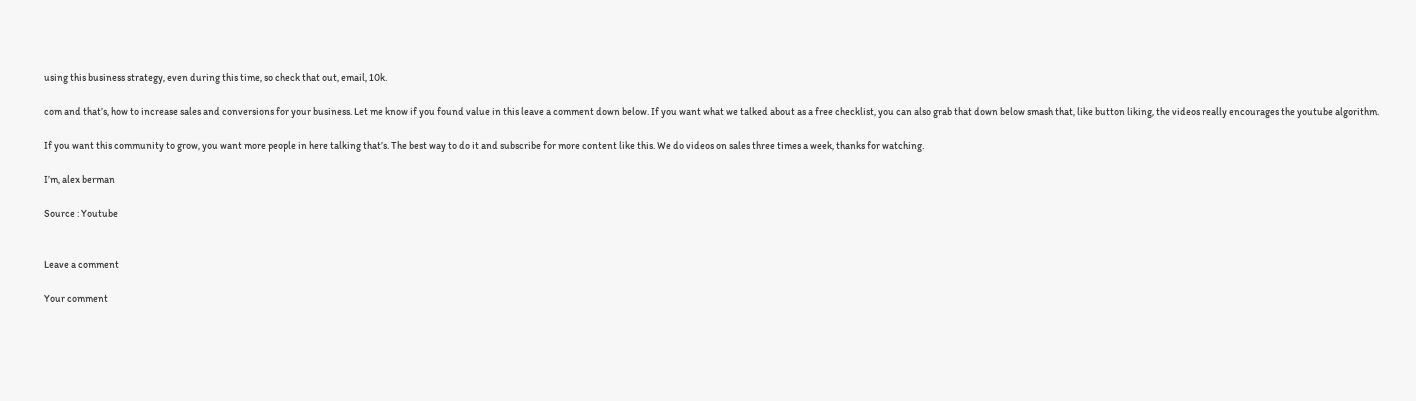using this business strategy, even during this time, so check that out, email, 10k.

com and that’s, how to increase sales and conversions for your business. Let me know if you found value in this leave a comment down below. If you want what we talked about as a free checklist, you can also grab that down below smash that, like button liking, the videos really encourages the youtube algorithm.

If you want this community to grow, you want more people in here talking that’s. The best way to do it and subscribe for more content like this. We do videos on sales three times a week, thanks for watching.

I’m, alex berman

Source : Youtube


Leave a comment

Your comment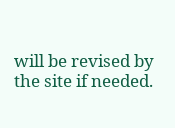will be revised by the site if needed.